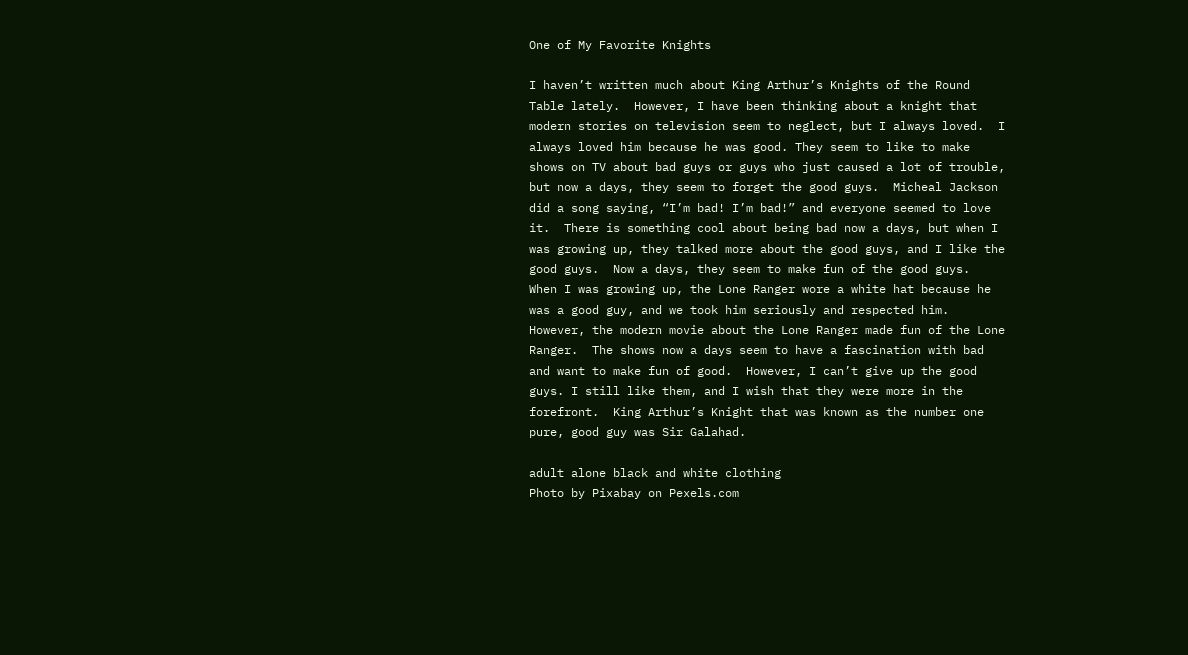One of My Favorite Knights

I haven’t written much about King Arthur’s Knights of the Round Table lately.  However, I have been thinking about a knight that modern stories on television seem to neglect, but I always loved.  I always loved him because he was good. They seem to like to make shows on TV about bad guys or guys who just caused a lot of trouble, but now a days, they seem to forget the good guys.  Micheal Jackson did a song saying, “I’m bad! I’m bad!” and everyone seemed to love it.  There is something cool about being bad now a days, but when I was growing up, they talked more about the good guys, and I like the good guys.  Now a days, they seem to make fun of the good guys.  When I was growing up, the Lone Ranger wore a white hat because he was a good guy, and we took him seriously and respected him. However, the modern movie about the Lone Ranger made fun of the Lone Ranger.  The shows now a days seem to have a fascination with bad and want to make fun of good.  However, I can’t give up the good guys. I still like them, and I wish that they were more in the forefront.  King Arthur’s Knight that was known as the number one pure, good guy was Sir Galahad.

adult alone black and white clothing
Photo by Pixabay on Pexels.com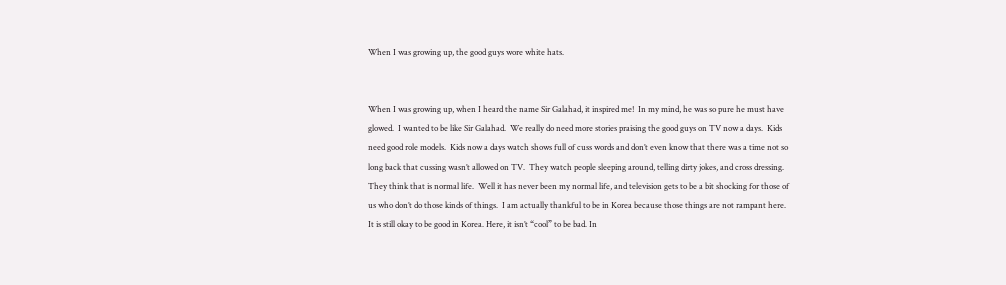When I was growing up, the good guys wore white hats.


When I was growing up, when I heard the name Sir Galahad, it inspired me!  In my mind, he was so pure he must have glowed.  I wanted to be like Sir Galahad.  We really do need more stories praising the good guys on TV now a days.  Kids need good role models.  Kids now a days watch shows full of cuss words and don’t even know that there was a time not so long back that cussing wasn’t allowed on TV.  They watch people sleeping around, telling dirty jokes, and cross dressing.  They think that is normal life.  Well it has never been my normal life, and television gets to be a bit shocking for those of us who don’t do those kinds of things.  I am actually thankful to be in Korea because those things are not rampant here. It is still okay to be good in Korea. Here, it isn’t “cool” to be bad. In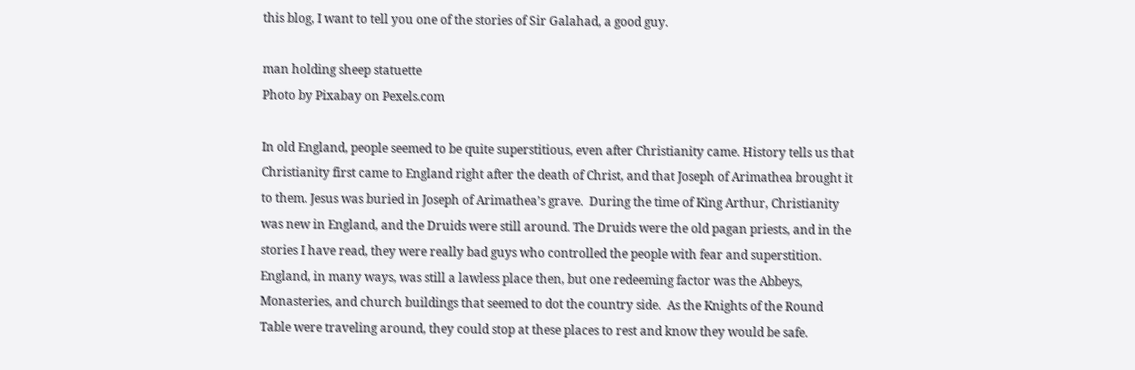this blog, I want to tell you one of the stories of Sir Galahad, a good guy.

man holding sheep statuette
Photo by Pixabay on Pexels.com

In old England, people seemed to be quite superstitious, even after Christianity came. History tells us that Christianity first came to England right after the death of Christ, and that Joseph of Arimathea brought it to them. Jesus was buried in Joseph of Arimathea’s grave.  During the time of King Arthur, Christianity was new in England, and the Druids were still around. The Druids were the old pagan priests, and in the stories I have read, they were really bad guys who controlled the people with fear and superstition. England, in many ways, was still a lawless place then, but one redeeming factor was the Abbeys, Monasteries, and church buildings that seemed to dot the country side.  As the Knights of the Round Table were traveling around, they could stop at these places to rest and know they would be safe.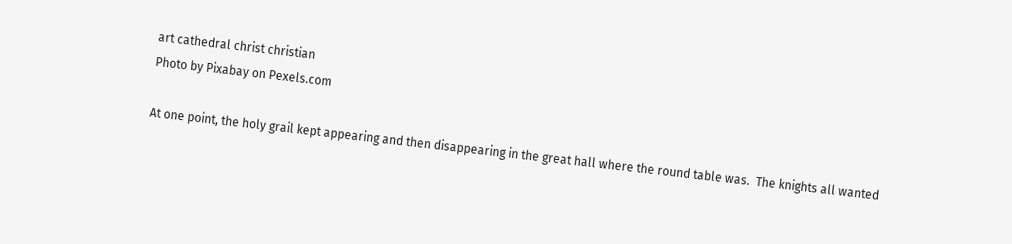art cathedral christ christian
Photo by Pixabay on Pexels.com

At one point, the holy grail kept appearing and then disappearing in the great hall where the round table was.  The knights all wanted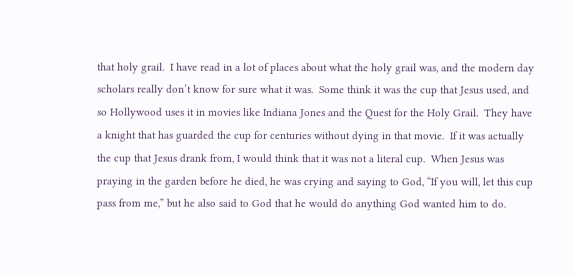that holy grail.  I have read in a lot of places about what the holy grail was, and the modern day scholars really don’t know for sure what it was.  Some think it was the cup that Jesus used, and so Hollywood uses it in movies like Indiana Jones and the Quest for the Holy Grail.  They have a knight that has guarded the cup for centuries without dying in that movie.  If it was actually the cup that Jesus drank from, I would think that it was not a literal cup.  When Jesus was praying in the garden before he died, he was crying and saying to God, “If you will, let this cup pass from me,” but he also said to God that he would do anything God wanted him to do.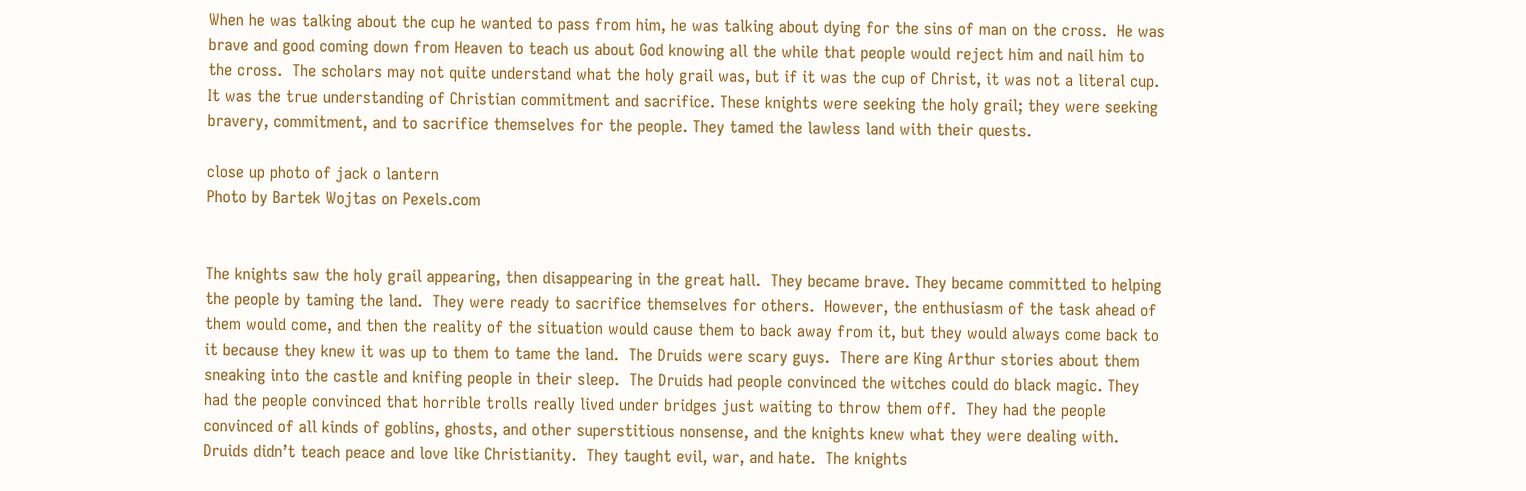When he was talking about the cup he wanted to pass from him, he was talking about dying for the sins of man on the cross.  He was brave and good coming down from Heaven to teach us about God knowing all the while that people would reject him and nail him to the cross.  The scholars may not quite understand what the holy grail was, but if it was the cup of Christ, it was not a literal cup.  It was the true understanding of Christian commitment and sacrifice. These knights were seeking the holy grail; they were seeking bravery, commitment, and to sacrifice themselves for the people. They tamed the lawless land with their quests.

close up photo of jack o lantern
Photo by Bartek Wojtas on Pexels.com


The knights saw the holy grail appearing, then disappearing in the great hall.  They became brave. They became committed to helping the people by taming the land.  They were ready to sacrifice themselves for others.  However, the enthusiasm of the task ahead of them would come, and then the reality of the situation would cause them to back away from it, but they would always come back to it because they knew it was up to them to tame the land.  The Druids were scary guys.  There are King Arthur stories about them sneaking into the castle and knifing people in their sleep.  The Druids had people convinced the witches could do black magic. They had the people convinced that horrible trolls really lived under bridges just waiting to throw them off.  They had the people convinced of all kinds of goblins, ghosts, and other superstitious nonsense, and the knights knew what they were dealing with.  Druids didn’t teach peace and love like Christianity.  They taught evil, war, and hate.  The knights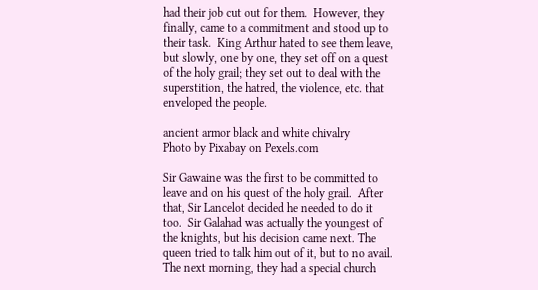had their job cut out for them.  However, they finally, came to a commitment and stood up to their task.  King Arthur hated to see them leave, but slowly, one by one, they set off on a quest of the holy grail; they set out to deal with the superstition, the hatred, the violence, etc. that enveloped the people.

ancient armor black and white chivalry
Photo by Pixabay on Pexels.com

Sir Gawaine was the first to be committed to leave and on his quest of the holy grail.  After that, Sir Lancelot decided he needed to do it too.  Sir Galahad was actually the youngest of the knights, but his decision came next. The queen tried to talk him out of it, but to no avail. The next morning, they had a special church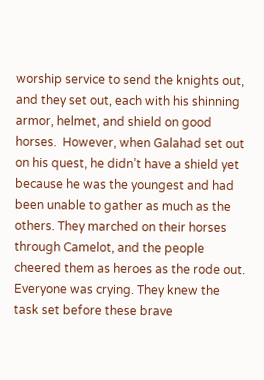worship service to send the knights out, and they set out, each with his shinning armor, helmet, and shield on good horses.  However, when Galahad set out on his quest, he didn’t have a shield yet because he was the youngest and had been unable to gather as much as the others. They marched on their horses through Camelot, and the people cheered them as heroes as the rode out. Everyone was crying. They knew the task set before these brave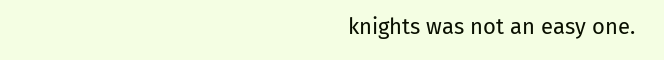knights was not an easy one.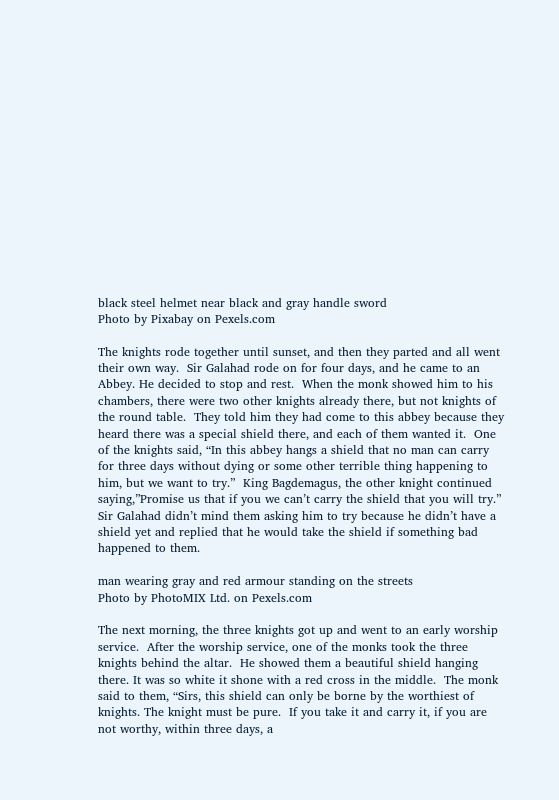black steel helmet near black and gray handle sword
Photo by Pixabay on Pexels.com

The knights rode together until sunset, and then they parted and all went their own way.  Sir Galahad rode on for four days, and he came to an Abbey. He decided to stop and rest.  When the monk showed him to his chambers, there were two other knights already there, but not knights of the round table.  They told him they had come to this abbey because they heard there was a special shield there, and each of them wanted it.  One of the knights said, “In this abbey hangs a shield that no man can carry for three days without dying or some other terrible thing happening to him, but we want to try.”  King Bagdemagus, the other knight continued saying,”Promise us that if you we can’t carry the shield that you will try.”  Sir Galahad didn’t mind them asking him to try because he didn’t have a shield yet and replied that he would take the shield if something bad happened to them.

man wearing gray and red armour standing on the streets
Photo by PhotoMIX Ltd. on Pexels.com

The next morning, the three knights got up and went to an early worship service.  After the worship service, one of the monks took the three knights behind the altar.  He showed them a beautiful shield hanging there. It was so white it shone with a red cross in the middle.  The monk said to them, “Sirs, this shield can only be borne by the worthiest of knights. The knight must be pure.  If you take it and carry it, if you are not worthy, within three days, a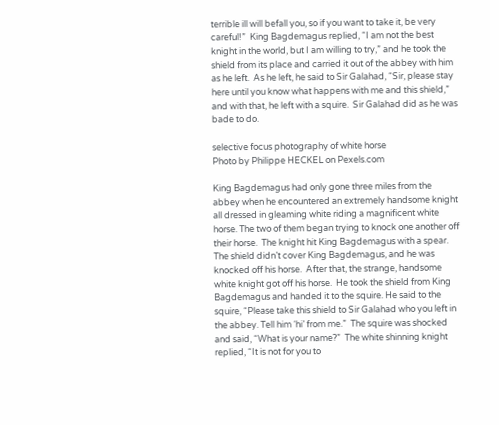terrible ill will befall you, so if you want to take it, be very careful!”  King Bagdemagus replied, “I am not the best knight in the world, but I am willing to try,” and he took the shield from its place and carried it out of the abbey with him as he left.  As he left, he said to Sir Galahad, “Sir, please stay here until you know what happens with me and this shield,” and with that, he left with a squire.  Sir Galahad did as he was bade to do.

selective focus photography of white horse
Photo by Philippe HECKEL on Pexels.com

King Bagdemagus had only gone three miles from the abbey when he encountered an extremely handsome knight all dressed in gleaming white riding a magnificent white horse. The two of them began trying to knock one another off their horse.  The knight hit King Bagdemagus with a spear. The shield didn’t cover King Bagdemagus, and he was knocked off his horse.  After that, the strange, handsome white knight got off his horse.  He took the shield from King Bagdemagus and handed it to the squire. He said to the squire, “Please take this shield to Sir Galahad who you left in the abbey. Tell him ‘hi’ from me.”  The squire was shocked and said, “What is your name?”  The white shinning knight replied, “It is not for you to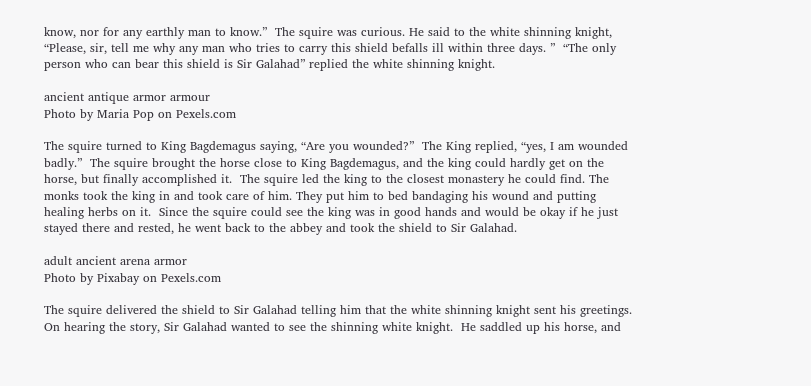know, nor for any earthly man to know.”  The squire was curious. He said to the white shinning knight, “Please, sir, tell me why any man who tries to carry this shield befalls ill within three days. ”  “The only person who can bear this shield is Sir Galahad” replied the white shinning knight.

ancient antique armor armour
Photo by Maria Pop on Pexels.com

The squire turned to King Bagdemagus saying, “Are you wounded?”  The King replied, “yes, I am wounded badly.”  The squire brought the horse close to King Bagdemagus, and the king could hardly get on the horse, but finally accomplished it.  The squire led the king to the closest monastery he could find. The monks took the king in and took care of him. They put him to bed bandaging his wound and putting healing herbs on it.  Since the squire could see the king was in good hands and would be okay if he just stayed there and rested, he went back to the abbey and took the shield to Sir Galahad.

adult ancient arena armor
Photo by Pixabay on Pexels.com

The squire delivered the shield to Sir Galahad telling him that the white shinning knight sent his greetings.  On hearing the story, Sir Galahad wanted to see the shinning white knight.  He saddled up his horse, and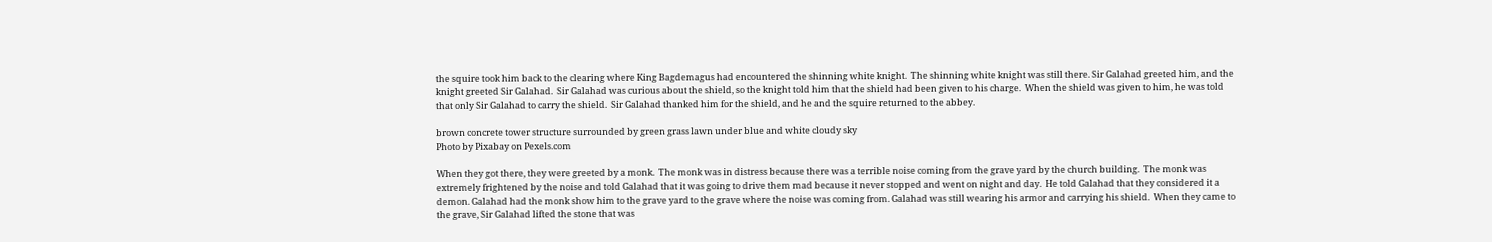the squire took him back to the clearing where King Bagdemagus had encountered the shinning white knight.  The shinning white knight was still there. Sir Galahad greeted him, and the knight greeted Sir Galahad.  Sir Galahad was curious about the shield, so the knight told him that the shield had been given to his charge.  When the shield was given to him, he was told that only Sir Galahad to carry the shield.  Sir Galahad thanked him for the shield, and he and the squire returned to the abbey.

brown concrete tower structure surrounded by green grass lawn under blue and white cloudy sky
Photo by Pixabay on Pexels.com

When they got there, they were greeted by a monk.  The monk was in distress because there was a terrible noise coming from the grave yard by the church building.  The monk was extremely frightened by the noise and told Galahad that it was going to drive them mad because it never stopped and went on night and day.  He told Galahad that they considered it a demon. Galahad had the monk show him to the grave yard to the grave where the noise was coming from. Galahad was still wearing his armor and carrying his shield.  When they came to the grave, Sir Galahad lifted the stone that was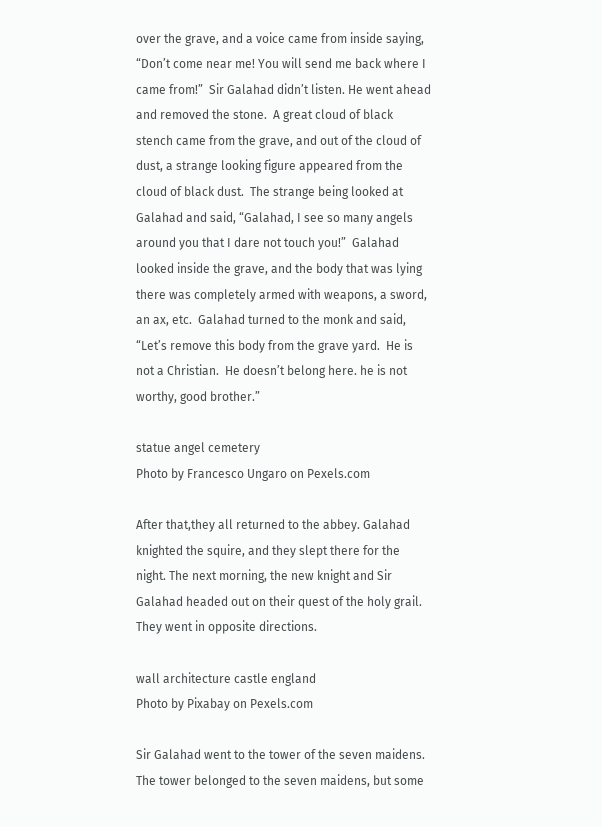over the grave, and a voice came from inside saying, “Don’t come near me! You will send me back where I came from!”  Sir Galahad didn’t listen. He went ahead and removed the stone.  A great cloud of black stench came from the grave, and out of the cloud of dust, a strange looking figure appeared from the cloud of black dust.  The strange being looked at Galahad and said, “Galahad, I see so many angels around you that I dare not touch you!”  Galahad looked inside the grave, and the body that was lying there was completely armed with weapons, a sword, an ax, etc.  Galahad turned to the monk and said, “Let’s remove this body from the grave yard.  He is not a Christian.  He doesn’t belong here. he is not worthy, good brother.”

statue angel cemetery
Photo by Francesco Ungaro on Pexels.com

After that,they all returned to the abbey. Galahad knighted the squire, and they slept there for the night. The next morning, the new knight and Sir Galahad headed out on their quest of the holy grail.  They went in opposite directions.

wall architecture castle england
Photo by Pixabay on Pexels.com

Sir Galahad went to the tower of the seven maidens.  The tower belonged to the seven maidens, but some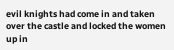evil knights had come in and taken over the castle and locked the women up in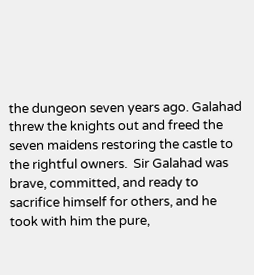the dungeon seven years ago. Galahad threw the knights out and freed the seven maidens restoring the castle to the rightful owners.  Sir Galahad was brave, committed, and ready to sacrifice himself for others, and he took with him the pure,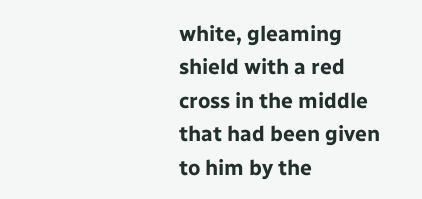white, gleaming shield with a red cross in the middle that had been given to him by the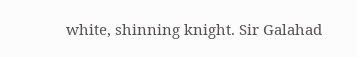white, shinning knight. Sir Galahad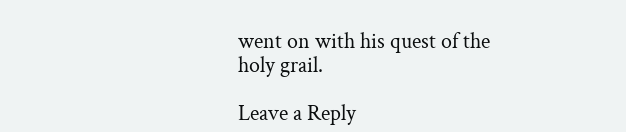went on with his quest of the holy grail.

Leave a Reply